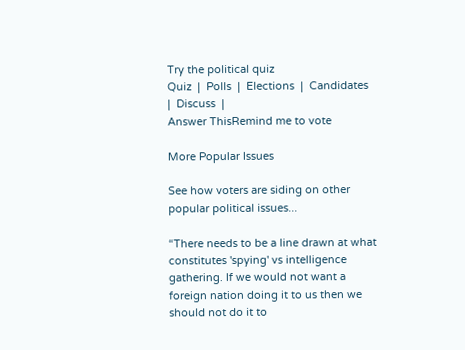Try the political quiz
Quiz  |  Polls  |  Elections  |  Candidates  |  Discuss  |
Answer ThisRemind me to vote

More Popular Issues

See how voters are siding on other popular political issues...

“There needs to be a line drawn at what constitutes 'spying' vs intelligence gathering. If we would not want a foreign nation doing it to us then we should not do it to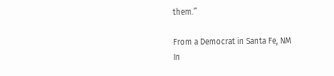them.”

From a Democrat in Santa Fe, NM
In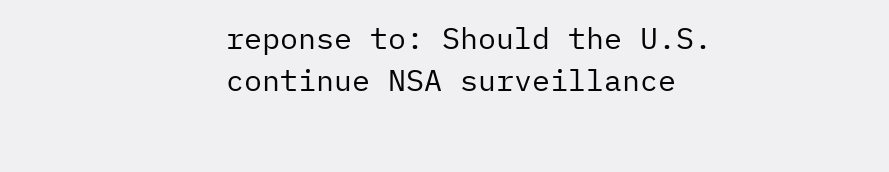reponse to: Should the U.S. continue NSA surveillance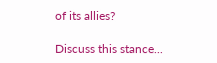of its allies?

Discuss this stance...